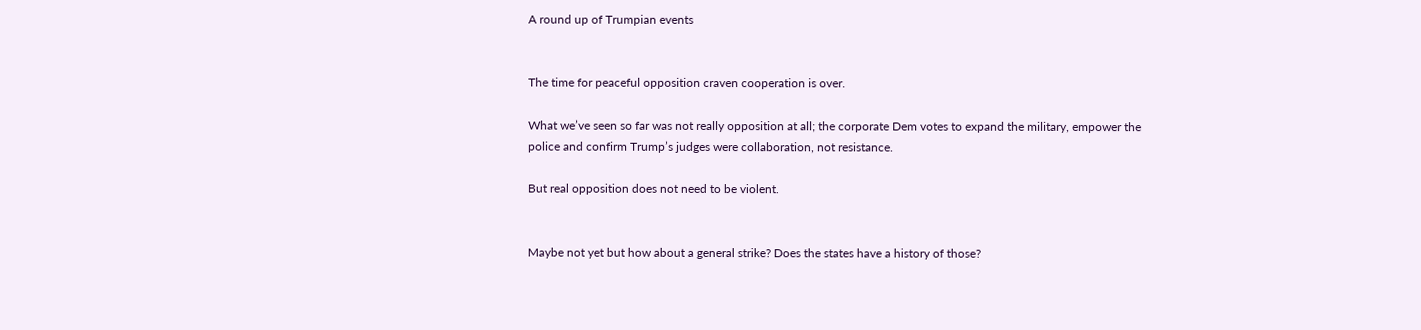A round up of Trumpian events


The time for peaceful opposition craven cooperation is over.

What we’ve seen so far was not really opposition at all; the corporate Dem votes to expand the military, empower the police and confirm Trump’s judges were collaboration, not resistance.

But real opposition does not need to be violent.


Maybe not yet but how about a general strike? Does the states have a history of those?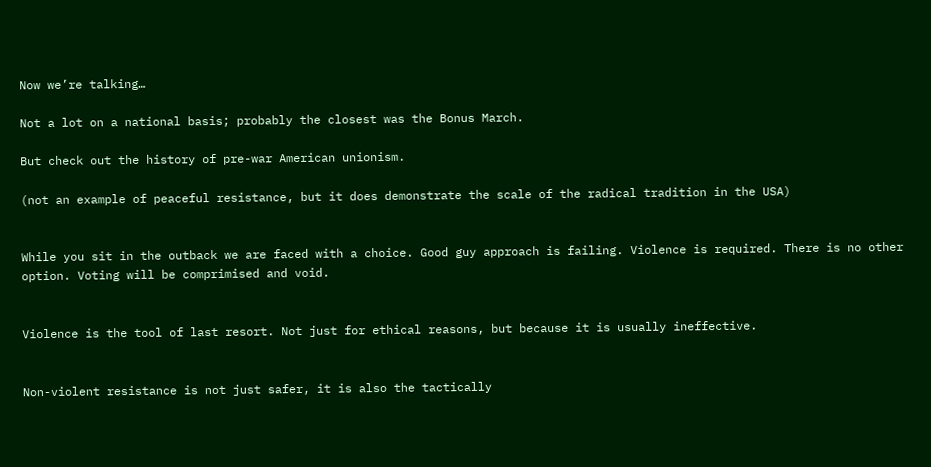Now we’re talking…

Not a lot on a national basis; probably the closest was the Bonus March.

But check out the history of pre-war American unionism.

(not an example of peaceful resistance, but it does demonstrate the scale of the radical tradition in the USA)


While you sit in the outback we are faced with a choice. Good guy approach is failing. Violence is required. There is no other option. Voting will be comprimised and void.


Violence is the tool of last resort. Not just for ethical reasons, but because it is usually ineffective.


Non-violent resistance is not just safer, it is also the tactically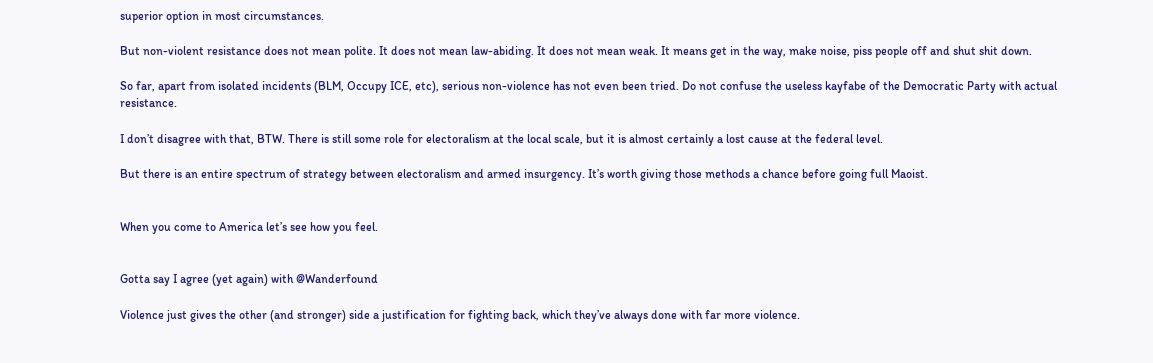superior option in most circumstances.

But non-violent resistance does not mean polite. It does not mean law-abiding. It does not mean weak. It means get in the way, make noise, piss people off and shut shit down.

So far, apart from isolated incidents (BLM, Occupy ICE, etc), serious non-violence has not even been tried. Do not confuse the useless kayfabe of the Democratic Party with actual resistance.

I don’t disagree with that, BTW. There is still some role for electoralism at the local scale, but it is almost certainly a lost cause at the federal level.

But there is an entire spectrum of strategy between electoralism and armed insurgency. It’s worth giving those methods a chance before going full Maoist.


When you come to America let’s see how you feel.


Gotta say I agree (yet again) with @Wanderfound

Violence just gives the other (and stronger) side a justification for fighting back, which they’ve always done with far more violence.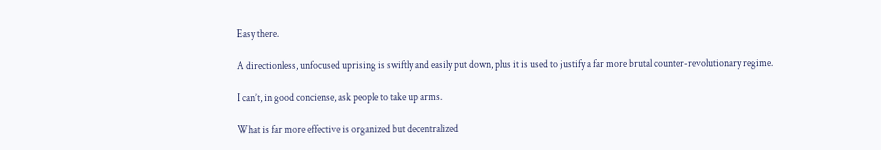Easy there.

A directionless, unfocused uprising is swiftly and easily put down, plus it is used to justify a far more brutal counter-revolutionary regime.

I can’t, in good conciense, ask people to take up arms.

What is far more effective is organized but decentralized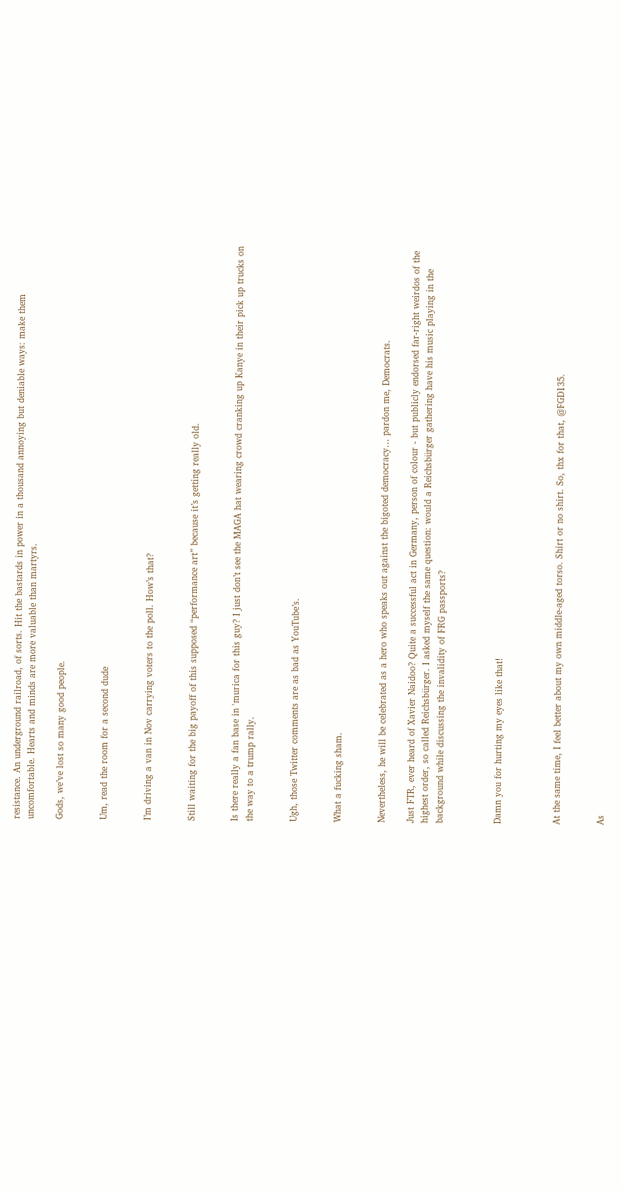resistance. An underground railroad, of sorts. Hit the bastards in power in a thousand annoying but deniable ways: make them uncomfortable. Hearts and minds are more valuable than martyrs.

Gods, we’ve lost so many good people.


Um, read the room for a second dude


I’m driving a van in Nov carrying voters to the poll. How’s that?


Still waiting for the big payoff of this supposed “performance art” because it’s getting really old.


Is there really a fan base in 'murica for this guy? I just don’t see the MAGA hat wearing crowd cranking up Kanye in their pick up trucks on the way to a trump rally.


Ugh, those Twitter comments are as bad as YouTube’s.


What a fucking sham.


Nevertheless, he will be celebrated as a hero who speaks out against the bigoted democracy… pardon me, Democrats.

Just FTR, ever heard of Xavier Naidoo? Quite a successful act in Germany, person of colour - but publicly endorsed far-right weirdos of the highest order, so called Reichsbürger. I asked myself the same question: would a Reichsbürger gathering have his music playing in the background while discussing the invalidity of FRG passports?



Damn you for hurting my eyes like that!



At the same time, I feel better about my own middle-aged torso. Shirt or no shirt. So, thx for that, @FGD135.


As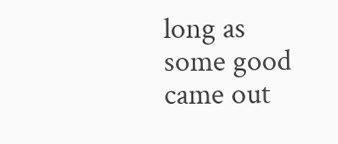long as some good came out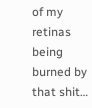of my retinas being burned by that shit…